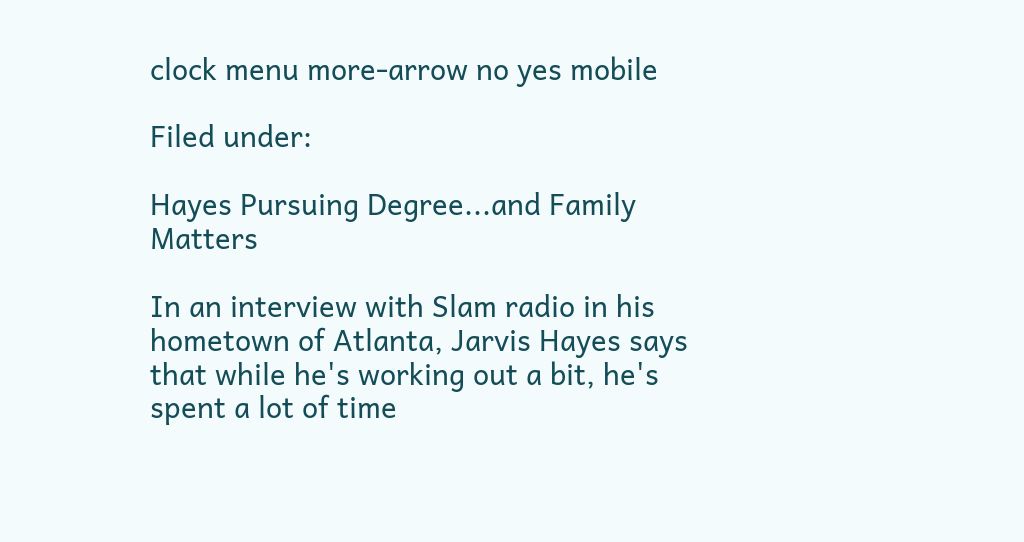clock menu more-arrow no yes mobile

Filed under:

Hayes Pursuing Degree...and Family Matters

In an interview with Slam radio in his hometown of Atlanta, Jarvis Hayes says that while he's working out a bit, he's spent a lot of time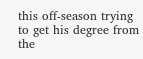this off-season trying to get his degree from the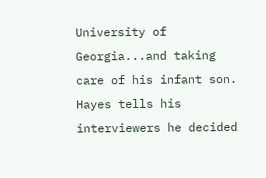University of Georgia...and taking care of his infant son. Hayes tells his interviewers he decided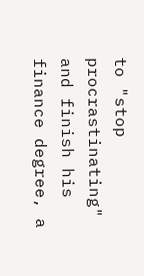to "stop procrastinating" and finish his finance degree, a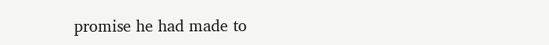promise he had made to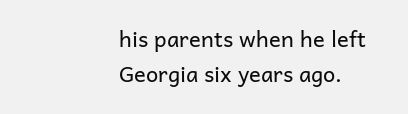his parents when he left Georgia six years ago.